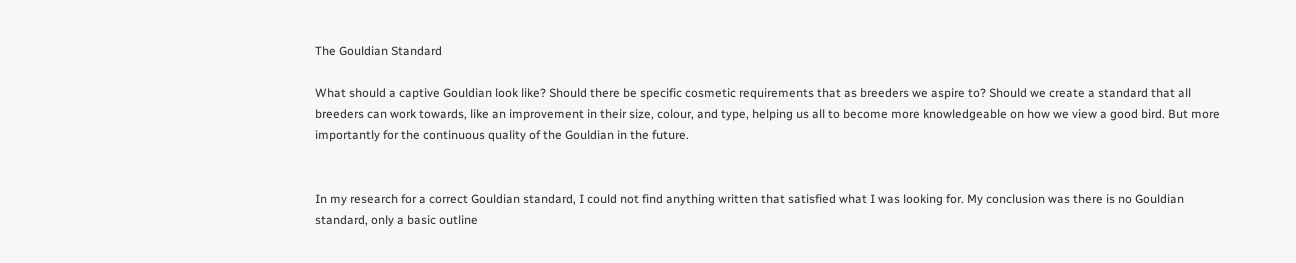The Gouldian Standard

What should a captive Gouldian look like? Should there be specific cosmetic requirements that as breeders we aspire to? Should we create a standard that all breeders can work towards, like an improvement in their size, colour, and type, helping us all to become more knowledgeable on how we view a good bird. But more importantly for the continuous quality of the Gouldian in the future.


In my research for a correct Gouldian standard, I could not find anything written that satisfied what I was looking for. My conclusion was there is no Gouldian standard, only a basic outline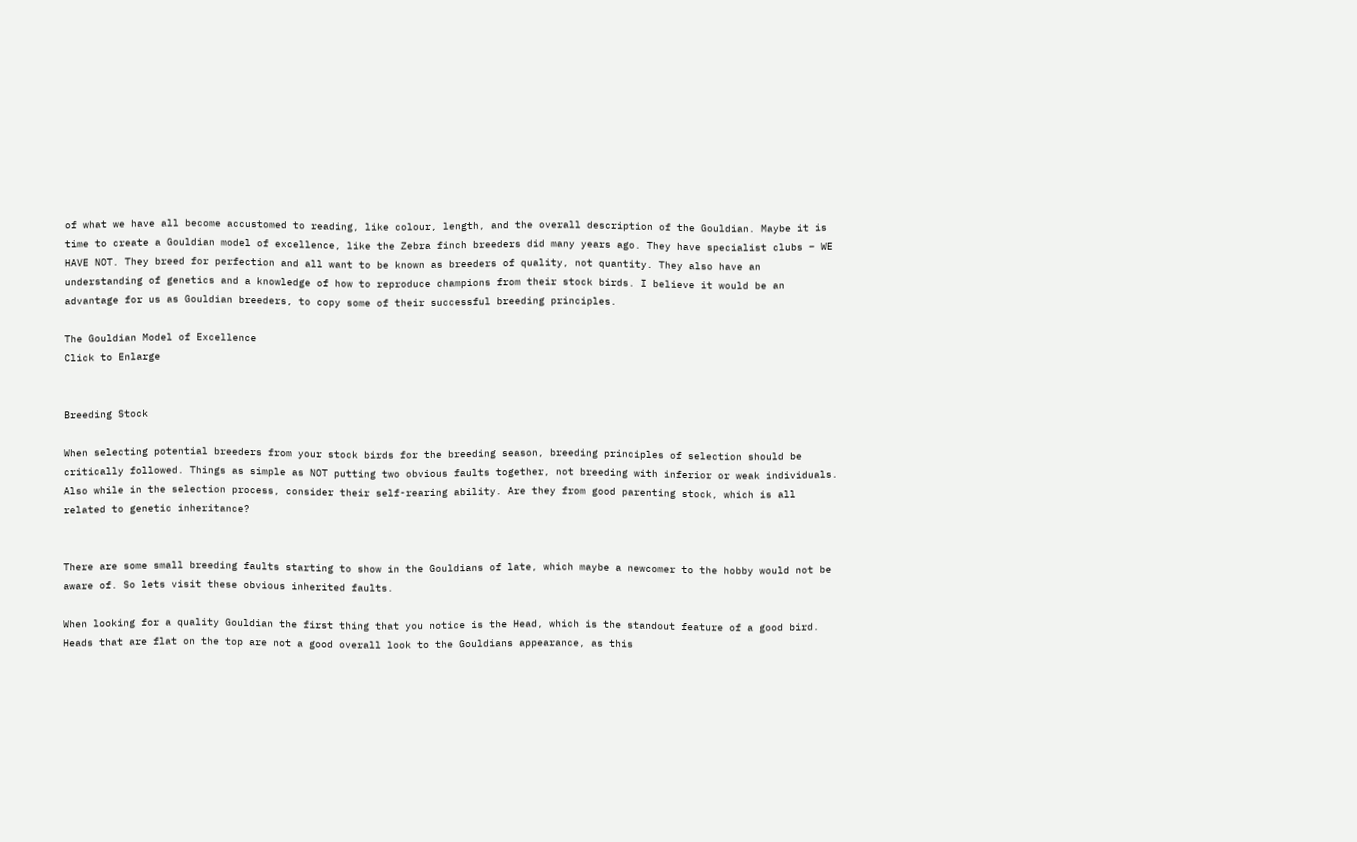of what we have all become accustomed to reading, like colour, length, and the overall description of the Gouldian. Maybe it is time to create a Gouldian model of excellence, like the Zebra finch breeders did many years ago. They have specialist clubs – WE HAVE NOT. They breed for perfection and all want to be known as breeders of quality, not quantity. They also have an understanding of genetics and a knowledge of how to reproduce champions from their stock birds. I believe it would be an advantage for us as Gouldian breeders, to copy some of their successful breeding principles.

The Gouldian Model of Excellence
Click to Enlarge


Breeding Stock

When selecting potential breeders from your stock birds for the breeding season, breeding principles of selection should be critically followed. Things as simple as NOT putting two obvious faults together, not breeding with inferior or weak individuals. Also while in the selection process, consider their self-rearing ability. Are they from good parenting stock, which is all related to genetic inheritance?


There are some small breeding faults starting to show in the Gouldians of late, which maybe a newcomer to the hobby would not be aware of. So lets visit these obvious inherited faults.

When looking for a quality Gouldian the first thing that you notice is the Head, which is the standout feature of a good bird. Heads that are flat on the top are not a good overall look to the Gouldians appearance, as this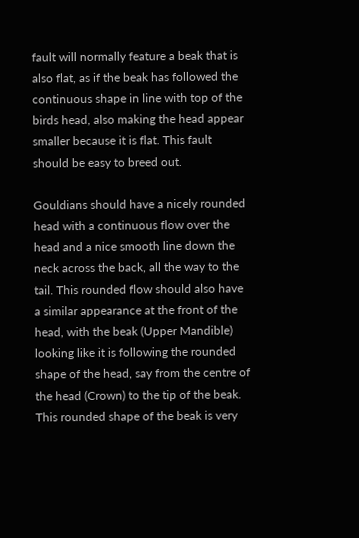fault will normally feature a beak that is also flat, as if the beak has followed the continuous shape in line with top of the birds head, also making the head appear smaller because it is flat. This fault should be easy to breed out.

Gouldians should have a nicely rounded head with a continuous flow over the head and a nice smooth line down the neck across the back, all the way to the tail. This rounded flow should also have a similar appearance at the front of the head, with the beak (Upper Mandible) looking like it is following the rounded shape of the head, say from the centre of the head (Crown) to the tip of the beak. This rounded shape of the beak is very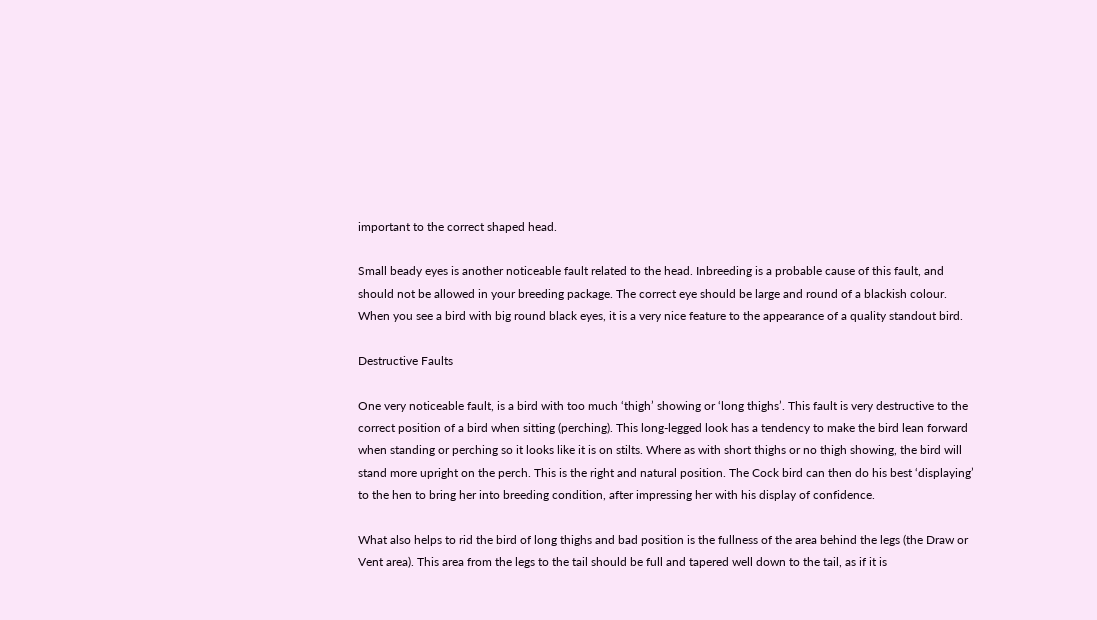important to the correct shaped head.

Small beady eyes is another noticeable fault related to the head. Inbreeding is a probable cause of this fault, and should not be allowed in your breeding package. The correct eye should be large and round of a blackish colour. When you see a bird with big round black eyes, it is a very nice feature to the appearance of a quality standout bird.

Destructive Faults

One very noticeable fault, is a bird with too much ‘thigh’ showing or ‘long thighs’. This fault is very destructive to the correct position of a bird when sitting (perching). This long-legged look has a tendency to make the bird lean forward when standing or perching so it looks like it is on stilts. Where as with short thighs or no thigh showing, the bird will stand more upright on the perch. This is the right and natural position. The Cock bird can then do his best ‘displaying’ to the hen to bring her into breeding condition, after impressing her with his display of confidence.

What also helps to rid the bird of long thighs and bad position is the fullness of the area behind the legs (the Draw or Vent area). This area from the legs to the tail should be full and tapered well down to the tail, as if it is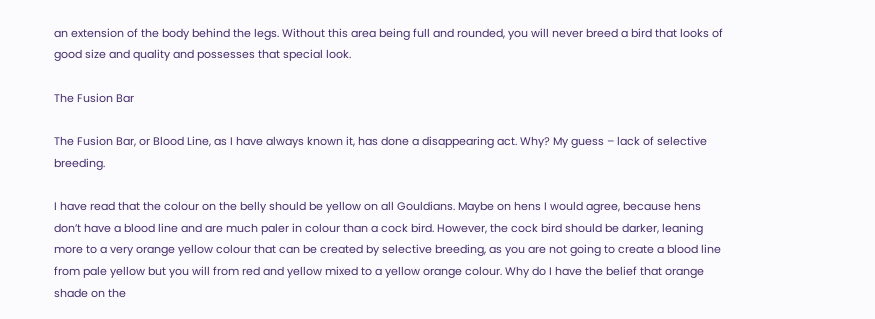an extension of the body behind the legs. Without this area being full and rounded, you will never breed a bird that looks of good size and quality and possesses that special look.

The Fusion Bar

The Fusion Bar, or Blood Line, as I have always known it, has done a disappearing act. Why? My guess – lack of selective breeding.

I have read that the colour on the belly should be yellow on all Gouldians. Maybe on hens I would agree, because hens don’t have a blood line and are much paler in colour than a cock bird. However, the cock bird should be darker, leaning more to a very orange yellow colour that can be created by selective breeding, as you are not going to create a blood line from pale yellow but you will from red and yellow mixed to a yellow orange colour. Why do I have the belief that orange shade on the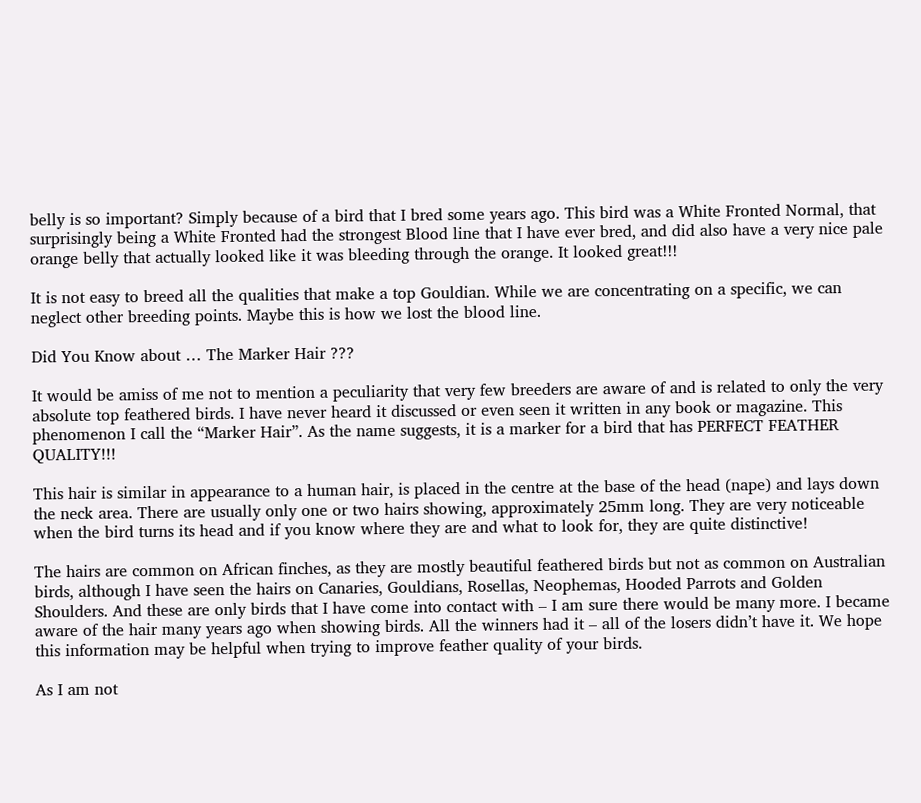belly is so important? Simply because of a bird that I bred some years ago. This bird was a White Fronted Normal, that surprisingly being a White Fronted had the strongest Blood line that I have ever bred, and did also have a very nice pale orange belly that actually looked like it was bleeding through the orange. It looked great!!!

It is not easy to breed all the qualities that make a top Gouldian. While we are concentrating on a specific, we can neglect other breeding points. Maybe this is how we lost the blood line.

Did You Know about … The Marker Hair ???

It would be amiss of me not to mention a peculiarity that very few breeders are aware of and is related to only the very absolute top feathered birds. I have never heard it discussed or even seen it written in any book or magazine. This phenomenon I call the “Marker Hair”. As the name suggests, it is a marker for a bird that has PERFECT FEATHER QUALITY!!!

This hair is similar in appearance to a human hair, is placed in the centre at the base of the head (nape) and lays down the neck area. There are usually only one or two hairs showing, approximately 25mm long. They are very noticeable when the bird turns its head and if you know where they are and what to look for, they are quite distinctive!

The hairs are common on African finches, as they are mostly beautiful feathered birds but not as common on Australian birds, although I have seen the hairs on Canaries, Gouldians, Rosellas, Neophemas, Hooded Parrots and Golden Shoulders. And these are only birds that I have come into contact with – I am sure there would be many more. I became aware of the hair many years ago when showing birds. All the winners had it – all of the losers didn’t have it. We hope this information may be helpful when trying to improve feather quality of your birds.

As I am not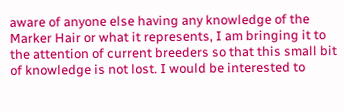aware of anyone else having any knowledge of the Marker Hair or what it represents, I am bringing it to the attention of current breeders so that this small bit of knowledge is not lost. I would be interested to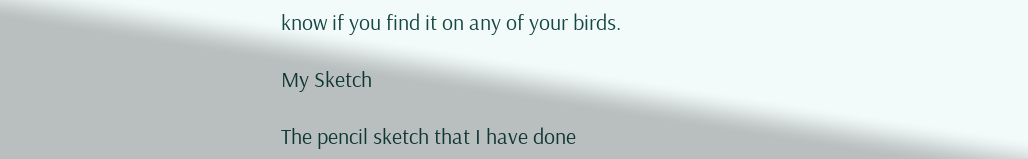know if you find it on any of your birds.

My Sketch

The pencil sketch that I have done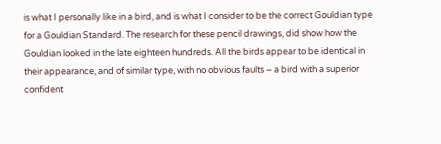is what I personally like in a bird, and is what I consider to be the correct Gouldian type for a Gouldian Standard. The research for these pencil drawings, did show how the Gouldian looked in the late eighteen hundreds. All the birds appear to be identical in their appearance, and of similar type, with no obvious faults – a bird with a superior confident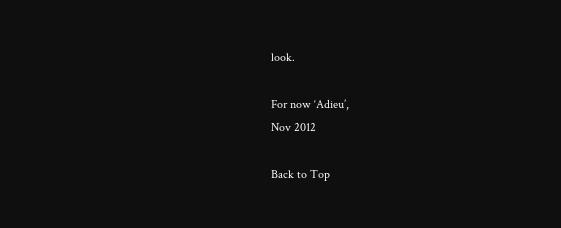look.

For now ‘Adieu’,
Nov 2012

Back to Top